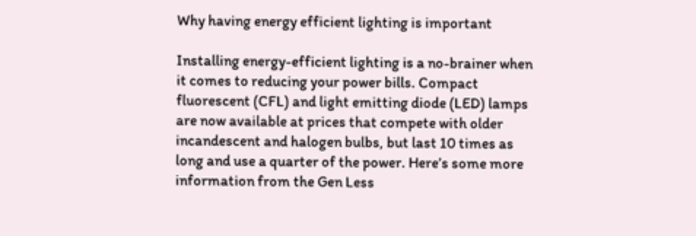Why having energy efficient lighting is important

Installing energy-efficient lighting is a no-brainer when it comes to reducing your power bills. Compact fluorescent (CFL) and light emitting diode (LED) lamps are now available at prices that compete with older incandescent and halogen bulbs, but last 10 times as long and use a quarter of the power. Here’s some more information from the Gen Less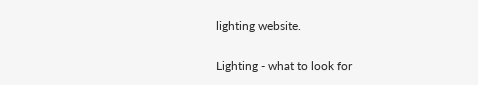lighting website.

Lighting - what to look for